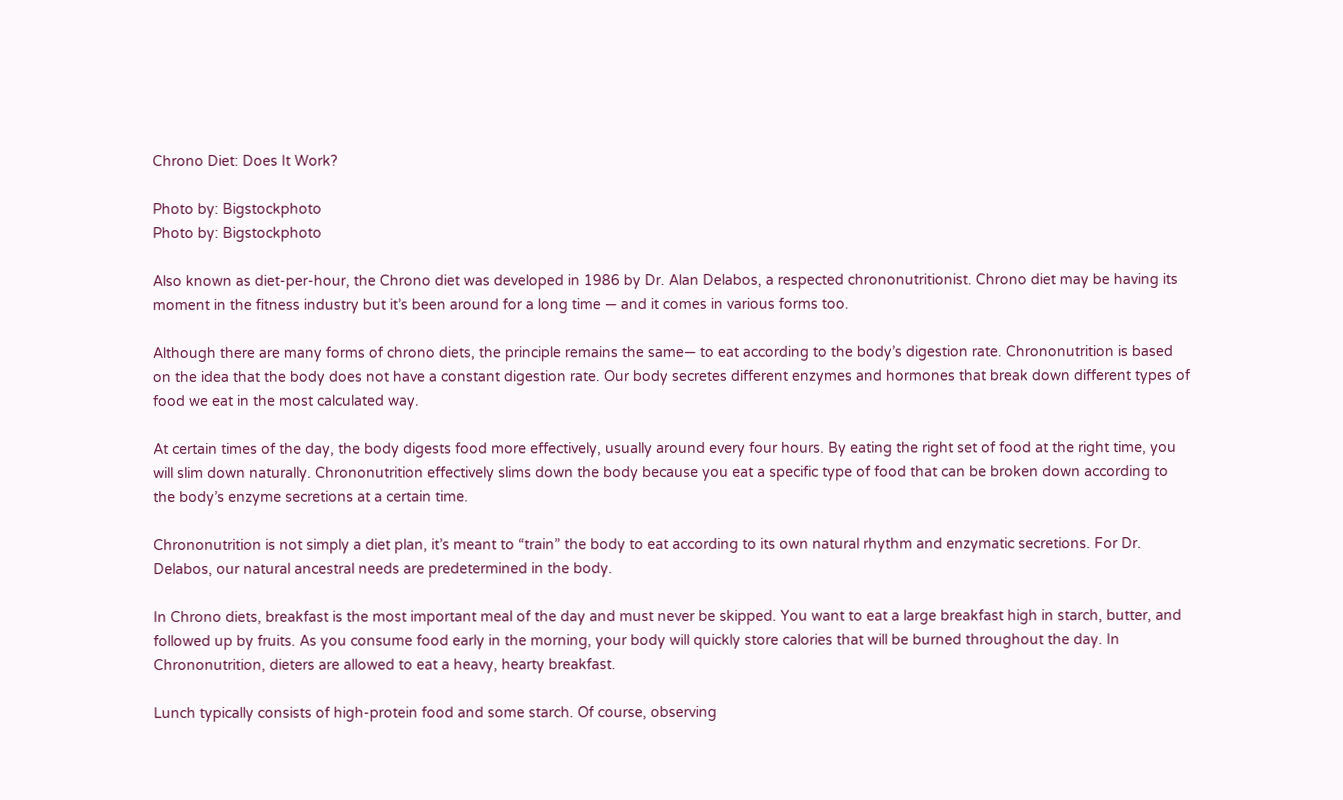Chrono Diet: Does It Work?

Photo by: Bigstockphoto
Photo by: Bigstockphoto

Also known as diet-per-hour, the Chrono diet was developed in 1986 by Dr. Alan Delabos, a respected chrononutritionist. Chrono diet may be having its moment in the fitness industry but it’s been around for a long time — and it comes in various forms too.

Although there are many forms of chrono diets, the principle remains the same— to eat according to the body’s digestion rate. Chrononutrition is based on the idea that the body does not have a constant digestion rate. Our body secretes different enzymes and hormones that break down different types of food we eat in the most calculated way.

At certain times of the day, the body digests food more effectively, usually around every four hours. By eating the right set of food at the right time, you will slim down naturally. Chrononutrition effectively slims down the body because you eat a specific type of food that can be broken down according to the body’s enzyme secretions at a certain time.

Chrononutrition is not simply a diet plan, it’s meant to “train” the body to eat according to its own natural rhythm and enzymatic secretions. For Dr. Delabos, our natural ancestral needs are predetermined in the body.

In Chrono diets, breakfast is the most important meal of the day and must never be skipped. You want to eat a large breakfast high in starch, butter, and followed up by fruits. As you consume food early in the morning, your body will quickly store calories that will be burned throughout the day. In Chrononutrition, dieters are allowed to eat a heavy, hearty breakfast.

Lunch typically consists of high-protein food and some starch. Of course, observing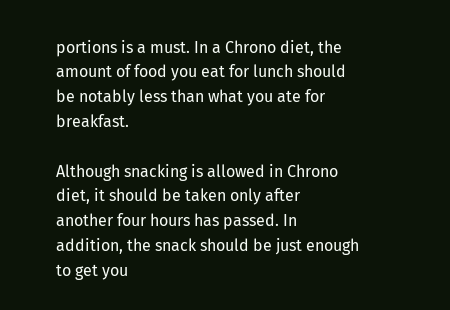portions is a must. In a Chrono diet, the amount of food you eat for lunch should be notably less than what you ate for breakfast.

Although snacking is allowed in Chrono diet, it should be taken only after another four hours has passed. In addition, the snack should be just enough to get you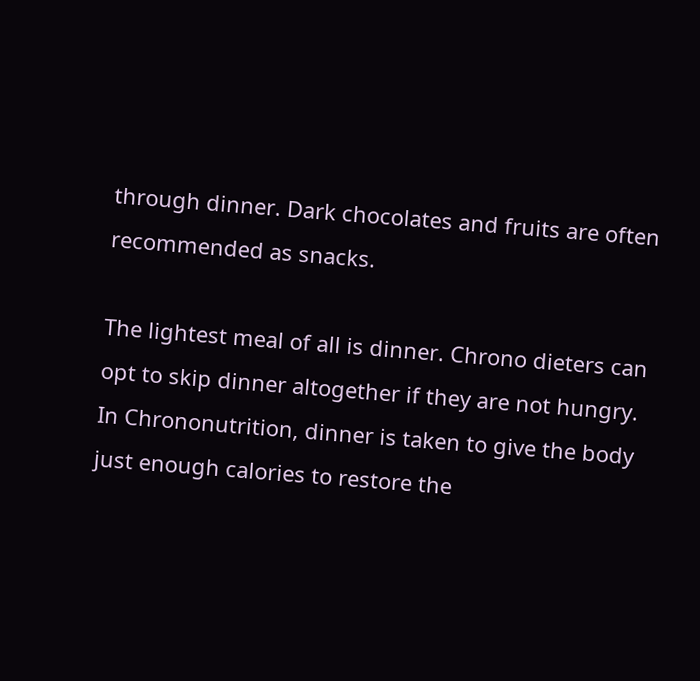through dinner. Dark chocolates and fruits are often recommended as snacks.

The lightest meal of all is dinner. Chrono dieters can opt to skip dinner altogether if they are not hungry. In Chrononutrition, dinner is taken to give the body just enough calories to restore the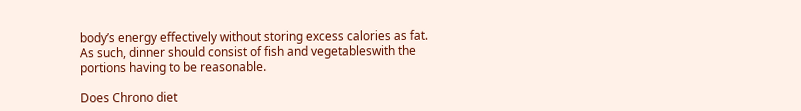body’s energy effectively without storing excess calories as fat. As such, dinner should consist of fish and vegetableswith the portions having to be reasonable.

Does Chrono diet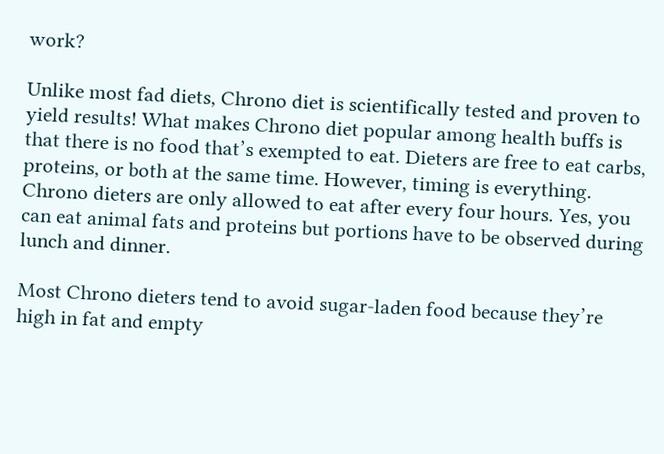work?

Unlike most fad diets, Chrono diet is scientifically tested and proven to yield results! What makes Chrono diet popular among health buffs is that there is no food that’s exempted to eat. Dieters are free to eat carbs, proteins, or both at the same time. However, timing is everything. Chrono dieters are only allowed to eat after every four hours. Yes, you can eat animal fats and proteins but portions have to be observed during lunch and dinner.

Most Chrono dieters tend to avoid sugar-laden food because they’re high in fat and empty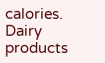calories. Dairy products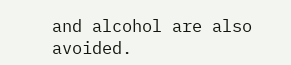and alcohol are also avoided.